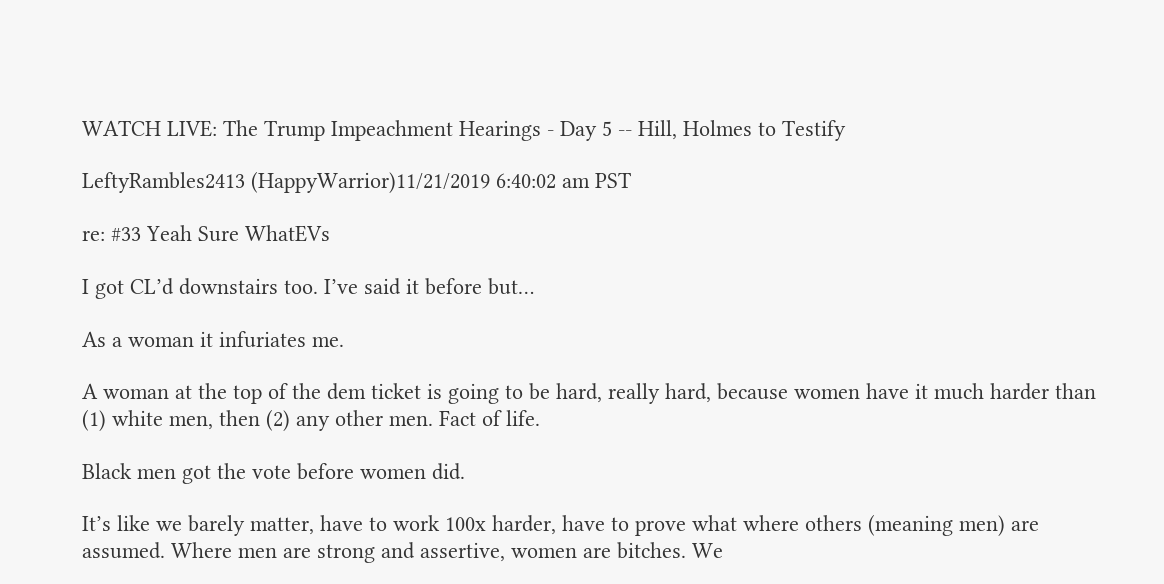WATCH LIVE: The Trump Impeachment Hearings - Day 5 -- Hill, Holmes to Testify

LeftyRambles2413 (HappyWarrior)11/21/2019 6:40:02 am PST

re: #33 Yeah Sure WhatEVs

I got CL’d downstairs too. I’ve said it before but…

As a woman it infuriates me.

A woman at the top of the dem ticket is going to be hard, really hard, because women have it much harder than (1) white men, then (2) any other men. Fact of life.

Black men got the vote before women did.

It’s like we barely matter, have to work 100x harder, have to prove what where others (meaning men) are assumed. Where men are strong and assertive, women are bitches. We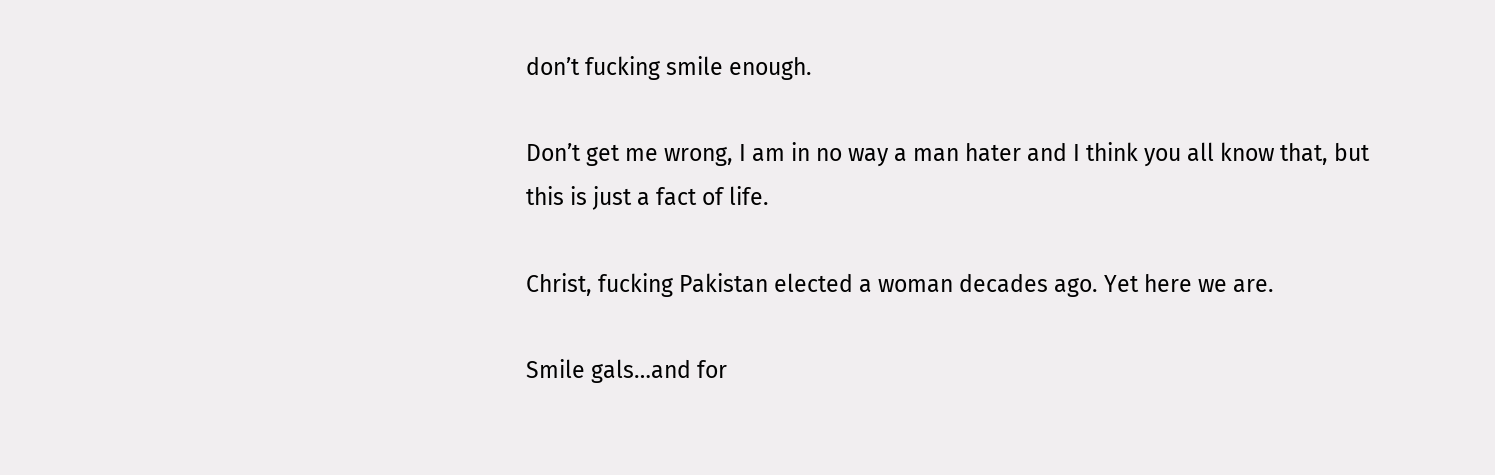don’t fucking smile enough.

Don’t get me wrong, I am in no way a man hater and I think you all know that, but this is just a fact of life.

Christ, fucking Pakistan elected a woman decades ago. Yet here we are.

Smile gals…and for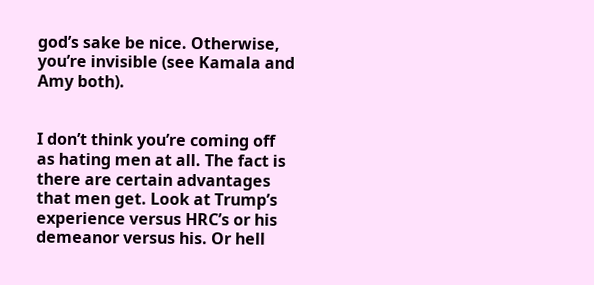god’s sake be nice. Otherwise, you’re invisible (see Kamala and Amy both).


I don’t think you’re coming off as hating men at all. The fact is there are certain advantages that men get. Look at Trump’s experience versus HRC’s or his demeanor versus his. Or hell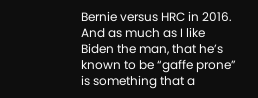Bernie versus HRC in 2016. And as much as I like Biden the man, that he’s known to be “gaffe prone” is something that a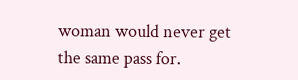woman would never get the same pass for.